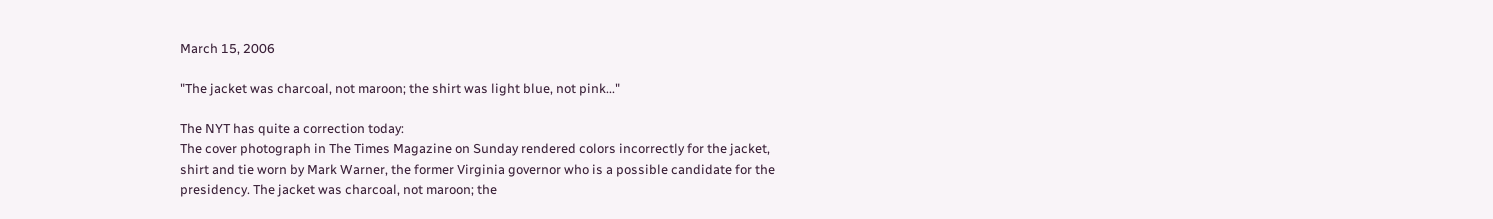March 15, 2006

"The jacket was charcoal, not maroon; the shirt was light blue, not pink..."

The NYT has quite a correction today:
The cover photograph in The Times Magazine on Sunday rendered colors incorrectly for the jacket, shirt and tie worn by Mark Warner, the former Virginia governor who is a possible candidate for the presidency. The jacket was charcoal, not maroon; the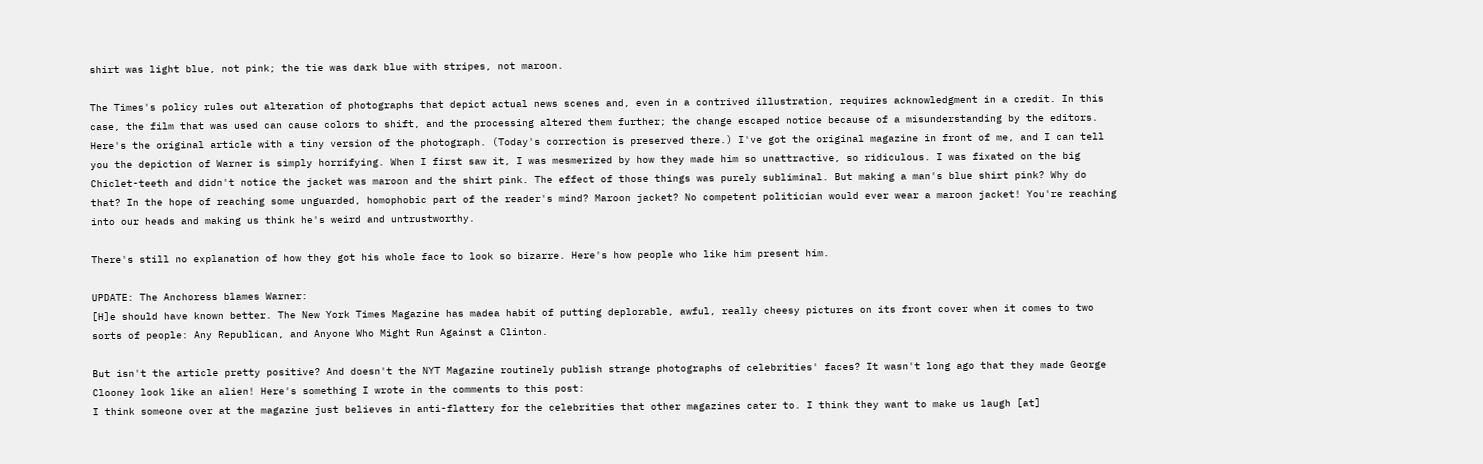shirt was light blue, not pink; the tie was dark blue with stripes, not maroon.

The Times's policy rules out alteration of photographs that depict actual news scenes and, even in a contrived illustration, requires acknowledgment in a credit. In this case, the film that was used can cause colors to shift, and the processing altered them further; the change escaped notice because of a misunderstanding by the editors.
Here's the original article with a tiny version of the photograph. (Today's correction is preserved there.) I've got the original magazine in front of me, and I can tell you the depiction of Warner is simply horrifying. When I first saw it, I was mesmerized by how they made him so unattractive, so ridiculous. I was fixated on the big Chiclet-teeth and didn't notice the jacket was maroon and the shirt pink. The effect of those things was purely subliminal. But making a man's blue shirt pink? Why do that? In the hope of reaching some unguarded, homophobic part of the reader's mind? Maroon jacket? No competent politician would ever wear a maroon jacket! You're reaching into our heads and making us think he's weird and untrustworthy.

There's still no explanation of how they got his whole face to look so bizarre. Here's how people who like him present him.

UPDATE: The Anchoress blames Warner:
[H]e should have known better. The New York Times Magazine has madea habit of putting deplorable, awful, really cheesy pictures on its front cover when it comes to two sorts of people: Any Republican, and Anyone Who Might Run Against a Clinton.

But isn't the article pretty positive? And doesn't the NYT Magazine routinely publish strange photographs of celebrities' faces? It wasn't long ago that they made George Clooney look like an alien! Here's something I wrote in the comments to this post:
I think someone over at the magazine just believes in anti-flattery for the celebrities that other magazines cater to. I think they want to make us laugh [at]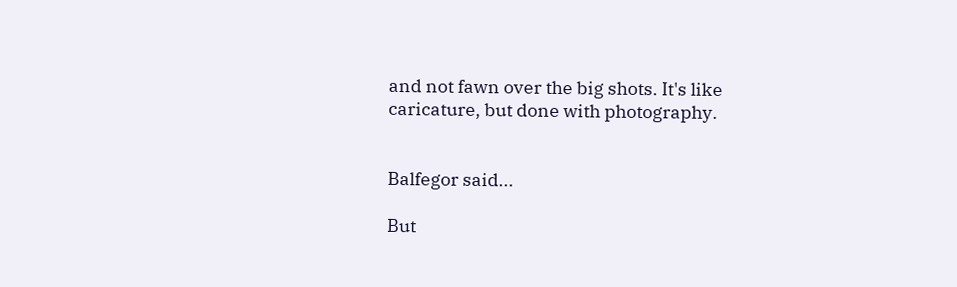and not fawn over the big shots. It's like caricature, but done with photography.


Balfegor said...

But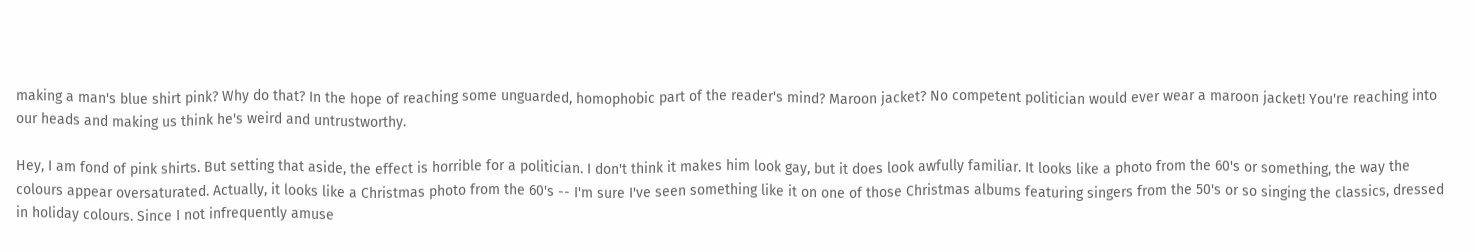making a man's blue shirt pink? Why do that? In the hope of reaching some unguarded, homophobic part of the reader's mind? Maroon jacket? No competent politician would ever wear a maroon jacket! You're reaching into our heads and making us think he's weird and untrustworthy.

Hey, I am fond of pink shirts. But setting that aside, the effect is horrible for a politician. I don't think it makes him look gay, but it does look awfully familiar. It looks like a photo from the 60's or something, the way the colours appear oversaturated. Actually, it looks like a Christmas photo from the 60's -- I'm sure I've seen something like it on one of those Christmas albums featuring singers from the 50's or so singing the classics, dressed in holiday colours. Since I not infrequently amuse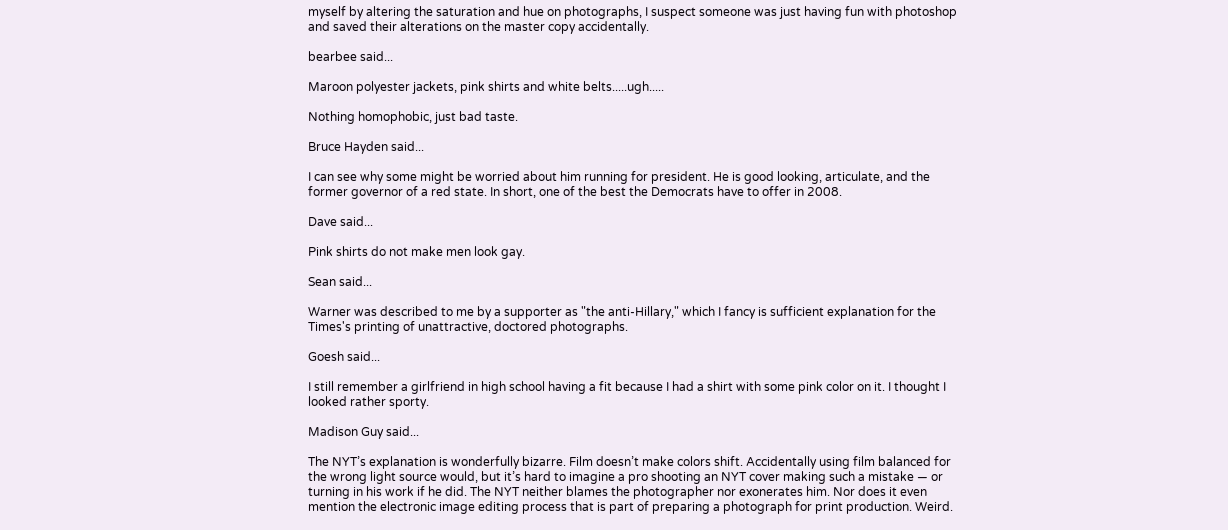myself by altering the saturation and hue on photographs, I suspect someone was just having fun with photoshop and saved their alterations on the master copy accidentally.

bearbee said...

Maroon polyester jackets, pink shirts and white belts.....ugh.....

Nothing homophobic, just bad taste.

Bruce Hayden said...

I can see why some might be worried about him running for president. He is good looking, articulate, and the former governor of a red state. In short, one of the best the Democrats have to offer in 2008.

Dave said...

Pink shirts do not make men look gay.

Sean said...

Warner was described to me by a supporter as "the anti-Hillary," which I fancy is sufficient explanation for the Times's printing of unattractive, doctored photographs.

Goesh said...

I still remember a girlfriend in high school having a fit because I had a shirt with some pink color on it. I thought I looked rather sporty.

Madison Guy said...

The NYT’s explanation is wonderfully bizarre. Film doesn’t make colors shift. Accidentally using film balanced for the wrong light source would, but it’s hard to imagine a pro shooting an NYT cover making such a mistake — or turning in his work if he did. The NYT neither blames the photographer nor exonerates him. Nor does it even mention the electronic image editing process that is part of preparing a photograph for print production. Weird.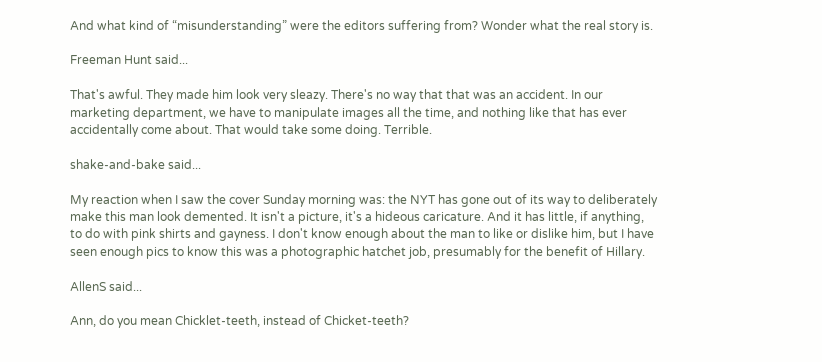And what kind of “misunderstanding” were the editors suffering from? Wonder what the real story is.

Freeman Hunt said...

That's awful. They made him look very sleazy. There's no way that that was an accident. In our marketing department, we have to manipulate images all the time, and nothing like that has ever accidentally come about. That would take some doing. Terrible.

shake-and-bake said...

My reaction when I saw the cover Sunday morning was: the NYT has gone out of its way to deliberately make this man look demented. It isn't a picture, it's a hideous caricature. And it has little, if anything, to do with pink shirts and gayness. I don't know enough about the man to like or dislike him, but I have seen enough pics to know this was a photographic hatchet job, presumably for the benefit of Hillary.

AllenS said...

Ann, do you mean Chicklet-teeth, instead of Chicket-teeth?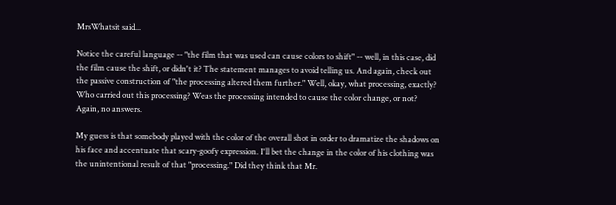MrsWhatsit said...

Notice the careful language -- "the film that was used can cause colors to shift" -- well, in this case, did the film cause the shift, or didn't it? The statement manages to avoid telling us. And again, check out the passive construction of "the processing altered them further." Well, okay, what processing, exactly? Who carried out this processing? Weas the processing intended to cause the color change, or not? Again, no answers.

My guess is that somebody played with the color of the overall shot in order to dramatize the shadows on his face and accentuate that scary-goofy expression. I'll bet the change in the color of his clothing was the unintentional result of that "processing." Did they think that Mr.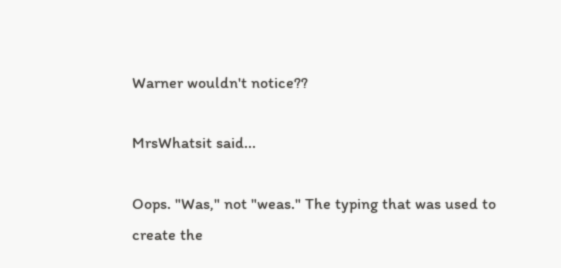Warner wouldn't notice??

MrsWhatsit said...

Oops. "Was," not "weas." The typing that was used to create the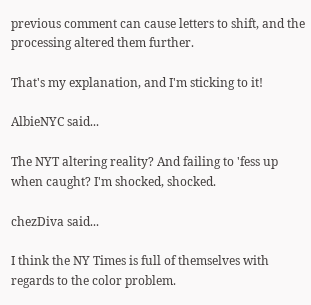previous comment can cause letters to shift, and the processing altered them further.

That's my explanation, and I'm sticking to it!

AlbieNYC said...

The NYT altering reality? And failing to 'fess up when caught? I'm shocked, shocked.

chezDiva said...

I think the NY Times is full of themselves with regards to the color problem.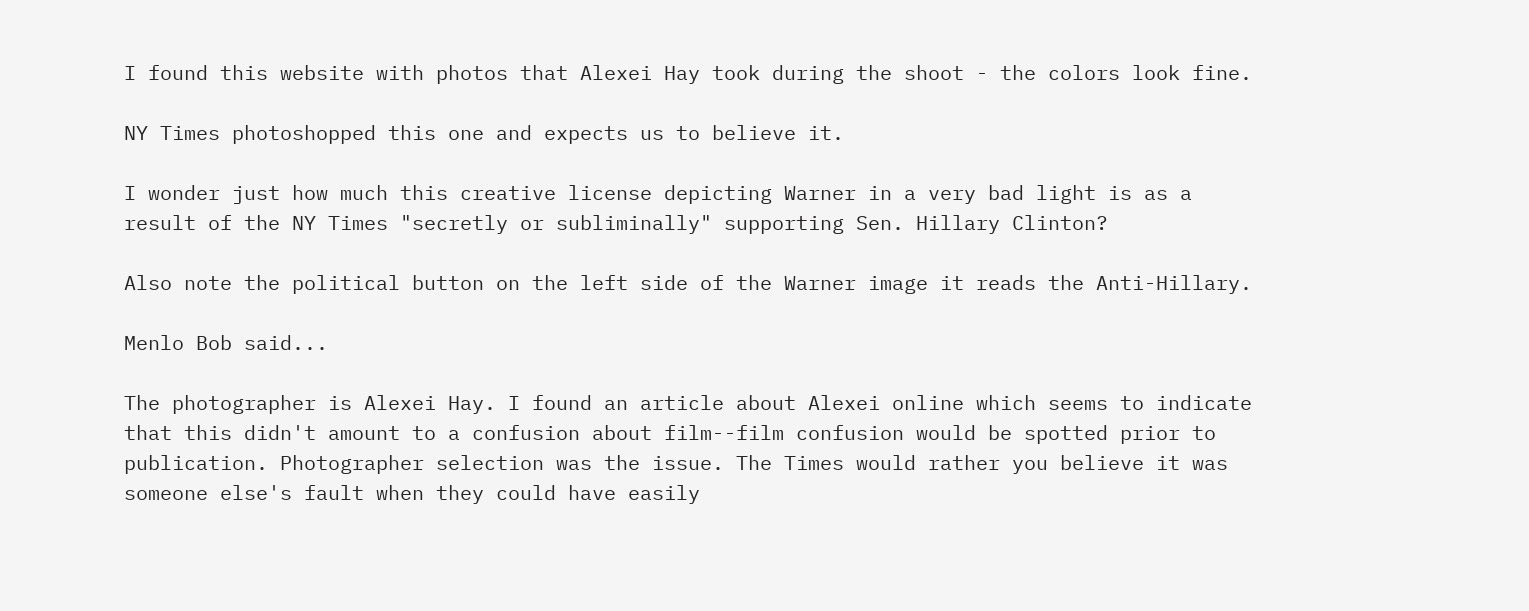I found this website with photos that Alexei Hay took during the shoot - the colors look fine.

NY Times photoshopped this one and expects us to believe it.

I wonder just how much this creative license depicting Warner in a very bad light is as a result of the NY Times "secretly or subliminally" supporting Sen. Hillary Clinton?

Also note the political button on the left side of the Warner image it reads the Anti-Hillary.

Menlo Bob said...

The photographer is Alexei Hay. I found an article about Alexei online which seems to indicate that this didn't amount to a confusion about film--film confusion would be spotted prior to publication. Photographer selection was the issue. The Times would rather you believe it was someone else's fault when they could have easily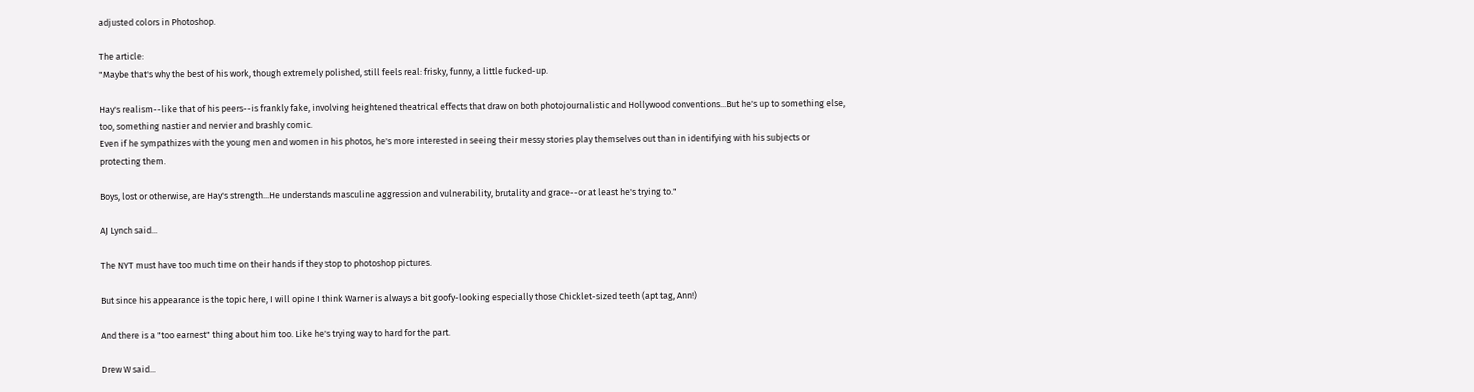adjusted colors in Photoshop.

The article:
"Maybe that's why the best of his work, though extremely polished, still feels real: frisky, funny, a little fucked-up.

Hay's realism--like that of his peers--is frankly fake, involving heightened theatrical effects that draw on both photojournalistic and Hollywood conventions...But he's up to something else, too, something nastier and nervier and brashly comic.
Even if he sympathizes with the young men and women in his photos, he's more interested in seeing their messy stories play themselves out than in identifying with his subjects or protecting them.

Boys, lost or otherwise, are Hay's strength...He understands masculine aggression and vulnerability, brutality and grace--or at least he's trying to."

AJ Lynch said...

The NYT must have too much time on their hands if they stop to photoshop pictures.

But since his appearance is the topic here, I will opine I think Warner is always a bit goofy-looking especially those Chicklet-sized teeth (apt tag, Ann!)

And there is a "too earnest" thing about him too. Like he's trying way to hard for the part.

Drew W said...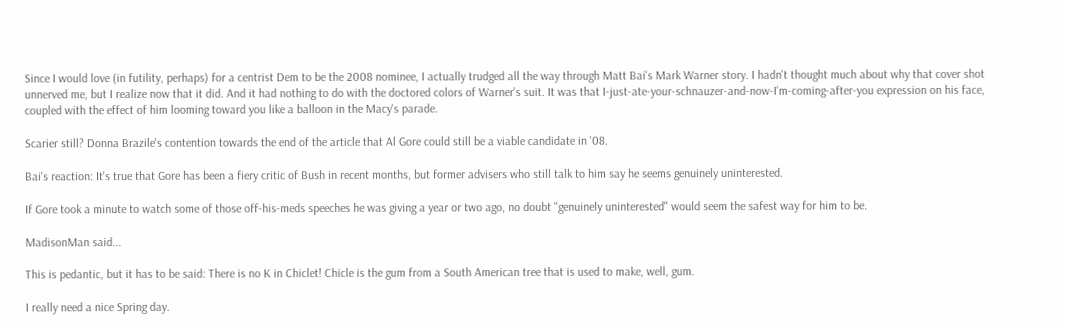Since I would love (in futility, perhaps) for a centrist Dem to be the 2008 nominee, I actually trudged all the way through Matt Bai's Mark Warner story. I hadn't thought much about why that cover shot unnerved me, but I realize now that it did. And it had nothing to do with the doctored colors of Warner's suit. It was that I-just-ate-your-schnauzer-and-now-I'm-coming-after-you expression on his face, coupled with the effect of him looming toward you like a balloon in the Macy's parade.

Scarier still? Donna Brazile's contention towards the end of the article that Al Gore could still be a viable candidate in '08.

Bai's reaction: It's true that Gore has been a fiery critic of Bush in recent months, but former advisers who still talk to him say he seems genuinely uninterested.

If Gore took a minute to watch some of those off-his-meds speeches he was giving a year or two ago, no doubt "genuinely uninterested" would seem the safest way for him to be.

MadisonMan said...

This is pedantic, but it has to be said: There is no K in Chiclet! Chicle is the gum from a South American tree that is used to make, well, gum.

I really need a nice Spring day.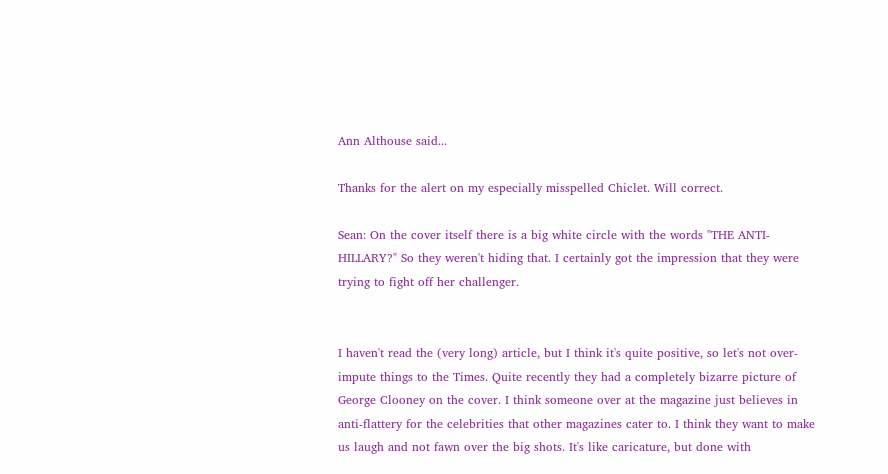Ann Althouse said...

Thanks for the alert on my especially misspelled Chiclet. Will correct.

Sean: On the cover itself there is a big white circle with the words "THE ANTI-HILLARY?" So they weren't hiding that. I certainly got the impression that they were trying to fight off her challenger.


I haven't read the (very long) article, but I think it's quite positive, so let's not over-impute things to the Times. Quite recently they had a completely bizarre picture of George Clooney on the cover. I think someone over at the magazine just believes in anti-flattery for the celebrities that other magazines cater to. I think they want to make us laugh and not fawn over the big shots. It's like caricature, but done with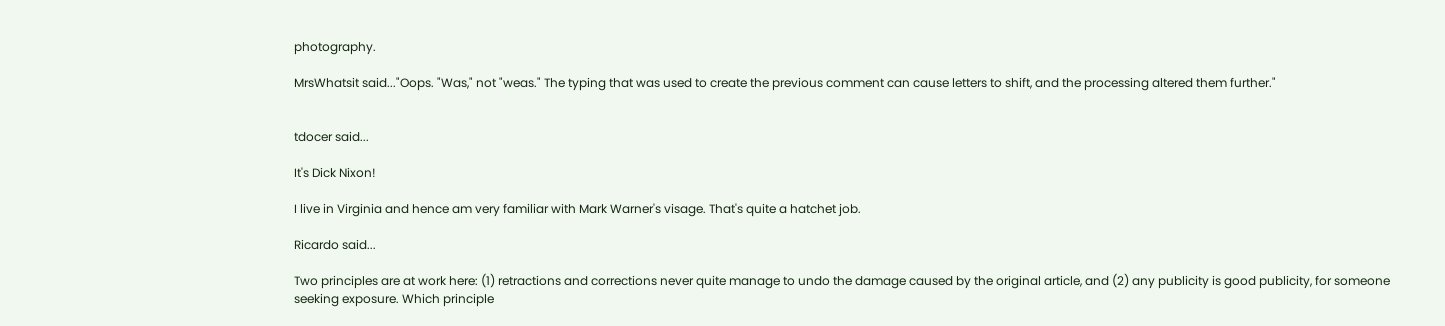photography.

MrsWhatsit said..."Oops. "Was," not "weas." The typing that was used to create the previous comment can cause letters to shift, and the processing altered them further."


tdocer said...

It's Dick Nixon!

I live in Virginia and hence am very familiar with Mark Warner's visage. That's quite a hatchet job.

Ricardo said...

Two principles are at work here: (1) retractions and corrections never quite manage to undo the damage caused by the original article, and (2) any publicity is good publicity, for someone seeking exposure. Which principle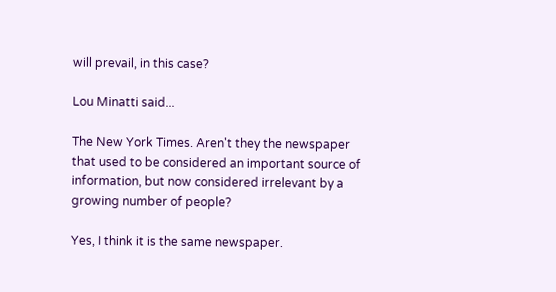will prevail, in this case?

Lou Minatti said...

The New York Times. Aren't they the newspaper that used to be considered an important source of information, but now considered irrelevant by a growing number of people?

Yes, I think it is the same newspaper.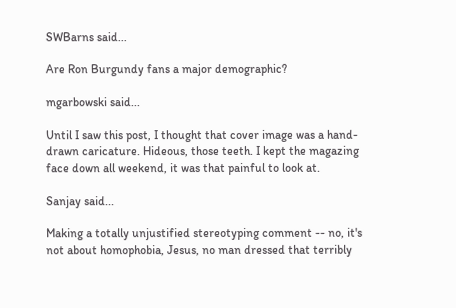SWBarns said...

Are Ron Burgundy fans a major demographic?

mgarbowski said...

Until I saw this post, I thought that cover image was a hand-drawn caricature. Hideous, those teeth. I kept the magazing face down all weekend, it was that painful to look at.

Sanjay said...

Making a totally unjustified stereotyping comment -- no, it's not about homophobia, Jesus, no man dressed that terribly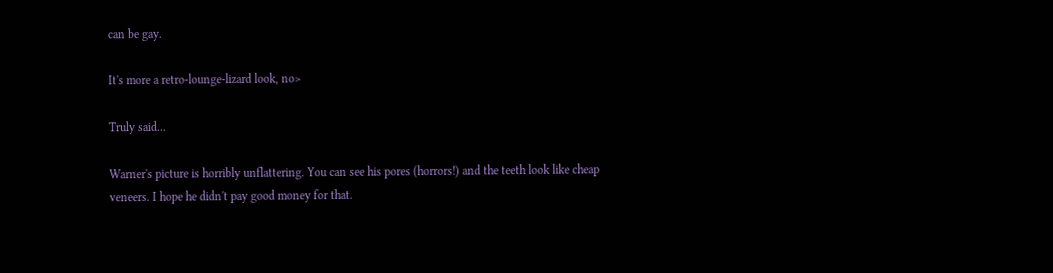can be gay.

It's more a retro-lounge-lizard look, no>

Truly said...

Warner's picture is horribly unflattering. You can see his pores (horrors!) and the teeth look like cheap veneers. I hope he didn't pay good money for that.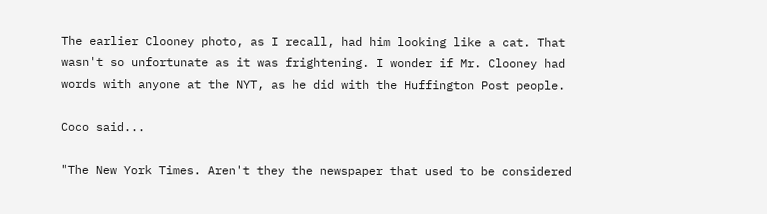The earlier Clooney photo, as I recall, had him looking like a cat. That wasn't so unfortunate as it was frightening. I wonder if Mr. Clooney had words with anyone at the NYT, as he did with the Huffington Post people.

Coco said...

"The New York Times. Aren't they the newspaper that used to be considered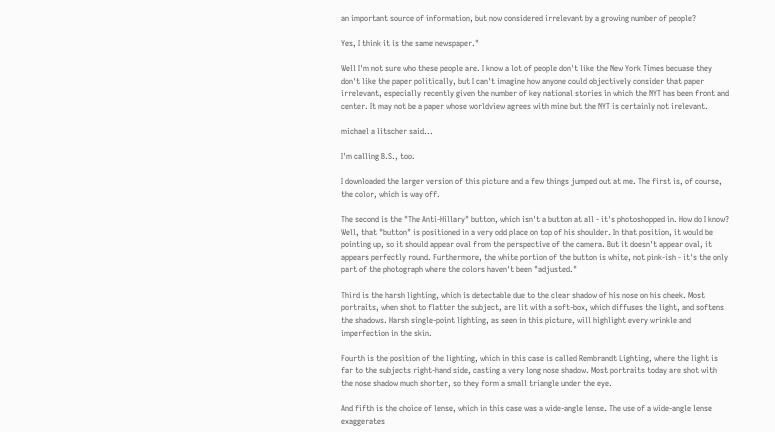an important source of information, but now considered irrelevant by a growing number of people?

Yes, I think it is the same newspaper."

Well I'm not sure who these people are. I know a lot of people don't like the New York Times becuase they don't like the paper politically, but I can't imagine how anyone could objectively consider that paper irrelevant, especially recently given the number of key national stories in which the NYT has been front and center. It may not be a paper whose worldview agrees with mine but the NYT is certainly not irelevant.

michael a litscher said...

I'm calling B.S., too.

I downloaded the larger version of this picture and a few things jumped out at me. The first is, of course, the color, which is way off.

The second is the "The Anti-Hillary" button, which isn't a button at all - it's photoshopped in. How do I know? Well, that "button" is positioned in a very odd place on top of his shoulder. In that position, it would be pointing up, so it should appear oval from the perspective of the camera. But it doesn't appear oval, it appears perfectly round. Furthermore, the white portion of the button is white, not pink-ish - it's the only part of the photograph where the colors haven't been "adjusted."

Third is the harsh lighting, which is detectable due to the clear shadow of his nose on his cheek. Most portraits, when shot to flatter the subject, are lit with a soft-box, which diffuses the light, and softens the shadows. Harsh single-point lighting, as seen in this picture, will highlight every wrinkle and imperfection in the skin.

Fourth is the position of the lighting, which in this case is called Rembrandt Lighting, where the light is far to the subjects right-hand side, casting a very long nose shadow. Most portraits today are shot with the nose shadow much shorter, so they form a small triangle under the eye.

And fifth is the choice of lense, which in this case was a wide-angle lense. The use of a wide-angle lense exaggerates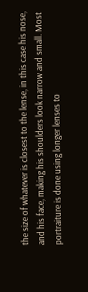the size of whatever is closest to the lense, in this case his nose, and his face, making his shoulders look narrow and small. Most portraiture is done using longer lenses to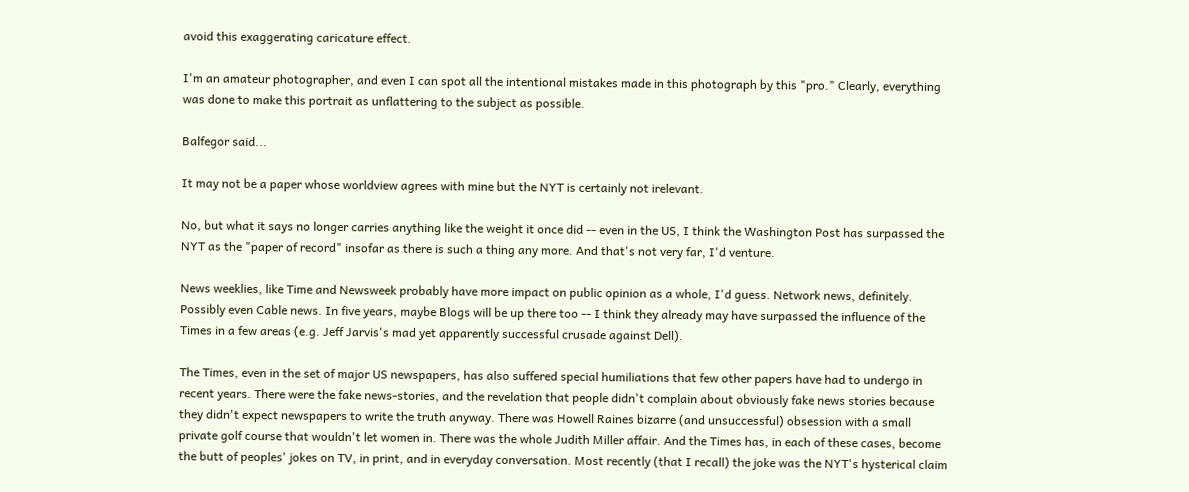avoid this exaggerating caricature effect.

I'm an amateur photographer, and even I can spot all the intentional mistakes made in this photograph by this "pro." Clearly, everything was done to make this portrait as unflattering to the subject as possible.

Balfegor said...

It may not be a paper whose worldview agrees with mine but the NYT is certainly not irelevant.

No, but what it says no longer carries anything like the weight it once did -- even in the US, I think the Washington Post has surpassed the NYT as the "paper of record" insofar as there is such a thing any more. And that's not very far, I'd venture.

News weeklies, like Time and Newsweek probably have more impact on public opinion as a whole, I'd guess. Network news, definitely. Possibly even Cable news. In five years, maybe Blogs will be up there too -- I think they already may have surpassed the influence of the Times in a few areas (e.g. Jeff Jarvis's mad yet apparently successful crusade against Dell).

The Times, even in the set of major US newspapers, has also suffered special humiliations that few other papers have had to undergo in recent years. There were the fake news-stories, and the revelation that people didn't complain about obviously fake news stories because they didn't expect newspapers to write the truth anyway. There was Howell Raines bizarre (and unsuccessful) obsession with a small private golf course that wouldn't let women in. There was the whole Judith Miller affair. And the Times has, in each of these cases, become the butt of peoples' jokes on TV, in print, and in everyday conversation. Most recently (that I recall) the joke was the NYT's hysterical claim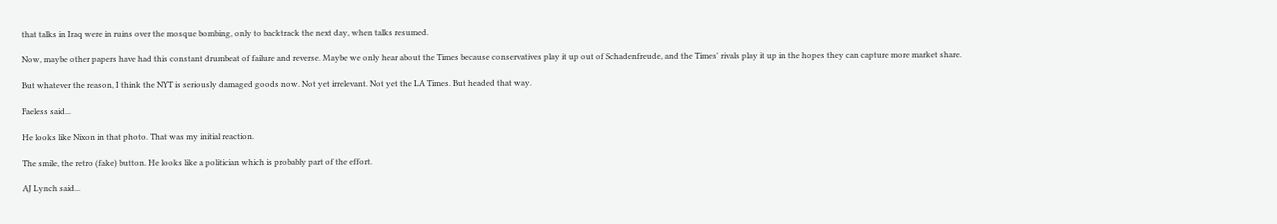that talks in Iraq were in ruins over the mosque bombing, only to backtrack the next day, when talks resumed.

Now, maybe other papers have had this constant drumbeat of failure and reverse. Maybe we only hear about the Times because conservatives play it up out of Schadenfreude, and the Times' rivals play it up in the hopes they can capture more market share.

But whatever the reason, I think the NYT is seriously damaged goods now. Not yet irrelevant. Not yet the LA Times. But headed that way.

Faeless said...

He looks like Nixon in that photo. That was my initial reaction.

The smile, the retro (fake) button. He looks like a politician which is probably part of the effort.

AJ Lynch said...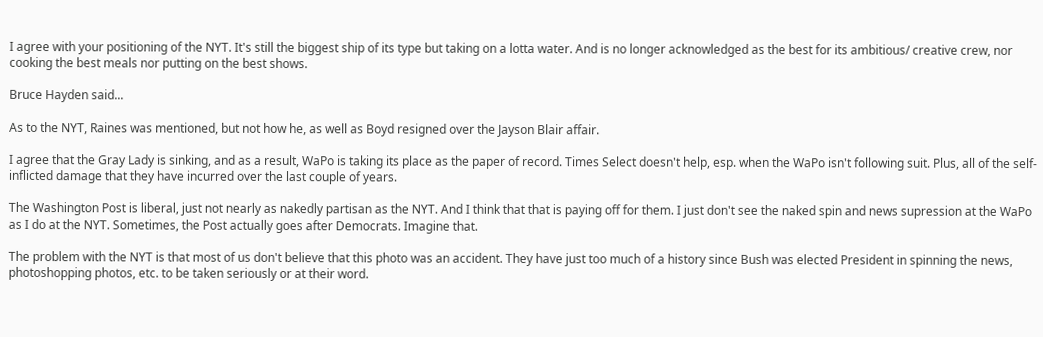I agree with your positioning of the NYT. It's still the biggest ship of its type but taking on a lotta water. And is no longer acknowledged as the best for its ambitious/ creative crew, nor cooking the best meals nor putting on the best shows.

Bruce Hayden said...

As to the NYT, Raines was mentioned, but not how he, as well as Boyd resigned over the Jayson Blair affair.

I agree that the Gray Lady is sinking, and as a result, WaPo is taking its place as the paper of record. Times Select doesn't help, esp. when the WaPo isn't following suit. Plus, all of the self-inflicted damage that they have incurred over the last couple of years.

The Washington Post is liberal, just not nearly as nakedly partisan as the NYT. And I think that that is paying off for them. I just don't see the naked spin and news supression at the WaPo as I do at the NYT. Sometimes, the Post actually goes after Democrats. Imagine that.

The problem with the NYT is that most of us don't believe that this photo was an accident. They have just too much of a history since Bush was elected President in spinning the news, photoshopping photos, etc. to be taken seriously or at their word.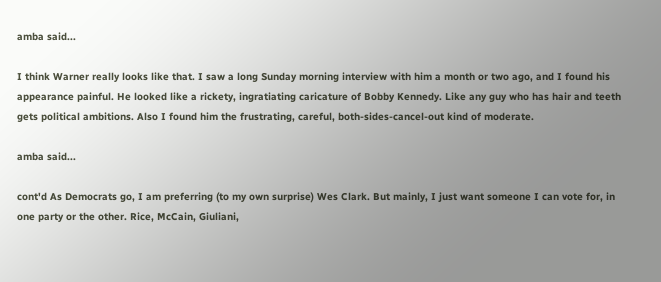amba said...

I think Warner really looks like that. I saw a long Sunday morning interview with him a month or two ago, and I found his appearance painful. He looked like a rickety, ingratiating caricature of Bobby Kennedy. Like any guy who has hair and teeth gets political ambitions. Also I found him the frustrating, careful, both-sides-cancel-out kind of moderate.

amba said...

cont'd As Democrats go, I am preferring (to my own surprise) Wes Clark. But mainly, I just want someone I can vote for, in one party or the other. Rice, McCain, Giuliani,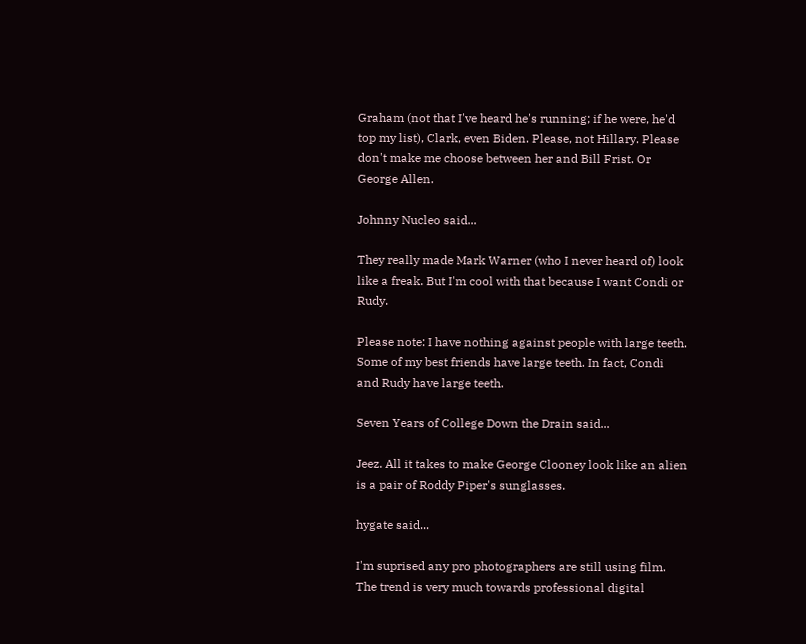Graham (not that I've heard he's running; if he were, he'd top my list), Clark, even Biden. Please, not Hillary. Please don't make me choose between her and Bill Frist. Or George Allen.

Johnny Nucleo said...

They really made Mark Warner (who I never heard of) look like a freak. But I'm cool with that because I want Condi or Rudy.

Please note: I have nothing against people with large teeth. Some of my best friends have large teeth. In fact, Condi and Rudy have large teeth.

Seven Years of College Down the Drain said...

Jeez. All it takes to make George Clooney look like an alien is a pair of Roddy Piper's sunglasses.

hygate said...

I'm suprised any pro photographers are still using film. The trend is very much towards professional digital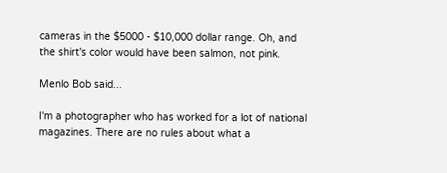cameras in the $5000 - $10,000 dollar range. Oh, and the shirt's color would have been salmon, not pink.

Menlo Bob said...

I'm a photographer who has worked for a lot of national magazines. There are no rules about what a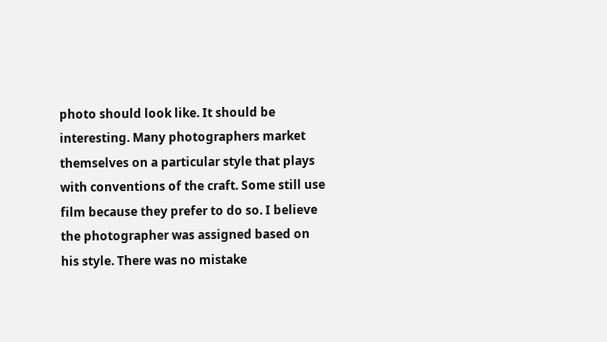photo should look like. It should be interesting. Many photographers market themselves on a particular style that plays with conventions of the craft. Some still use film because they prefer to do so. I believe the photographer was assigned based on his style. There was no mistake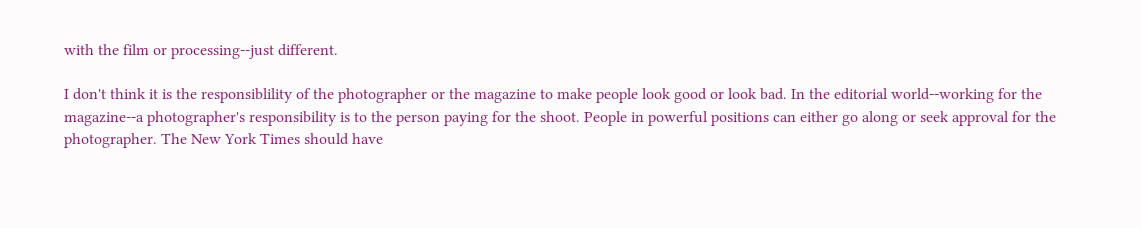with the film or processing--just different.

I don't think it is the responsiblility of the photographer or the magazine to make people look good or look bad. In the editorial world--working for the magazine--a photographer's responsibility is to the person paying for the shoot. People in powerful positions can either go along or seek approval for the photographer. The New York Times should have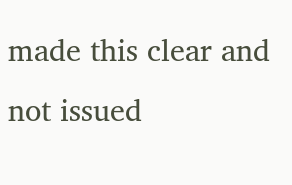made this clear and not issued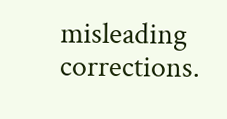misleading corrections.